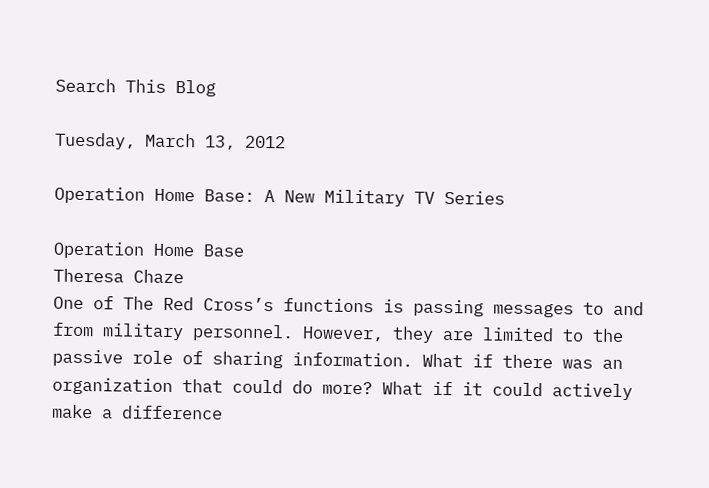Search This Blog

Tuesday, March 13, 2012

Operation Home Base: A New Military TV Series

Operation Home Base
Theresa Chaze
One of The Red Cross’s functions is passing messages to and from military personnel. However, they are limited to the passive role of sharing information. What if there was an organization that could do more? What if it could actively make a difference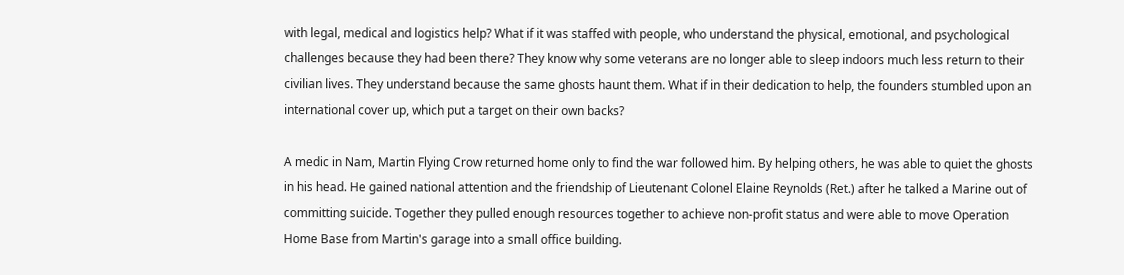with legal, medical and logistics help? What if it was staffed with people, who understand the physical, emotional, and psychological challenges because they had been there? They know why some veterans are no longer able to sleep indoors much less return to their civilian lives. They understand because the same ghosts haunt them. What if in their dedication to help, the founders stumbled upon an international cover up, which put a target on their own backs?

A medic in Nam, Martin Flying Crow returned home only to find the war followed him. By helping others, he was able to quiet the ghosts in his head. He gained national attention and the friendship of Lieutenant Colonel Elaine Reynolds (Ret.) after he talked a Marine out of committing suicide. Together they pulled enough resources together to achieve non-profit status and were able to move Operation Home Base from Martin's garage into a small office building.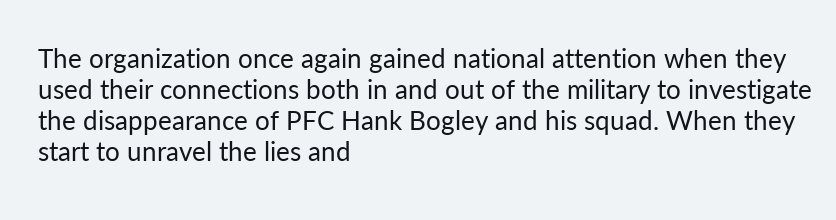The organization once again gained national attention when they used their connections both in and out of the military to investigate the disappearance of PFC Hank Bogley and his squad. When they start to unravel the lies and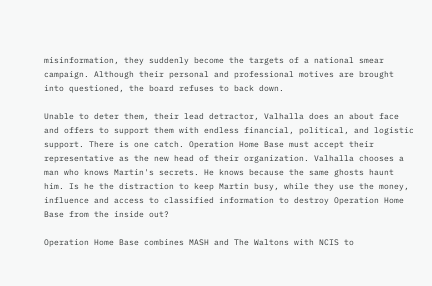misinformation, they suddenly become the targets of a national smear campaign. Although their personal and professional motives are brought into questioned, the board refuses to back down.

Unable to deter them, their lead detractor, Valhalla does an about face and offers to support them with endless financial, political, and logistic support. There is one catch. Operation Home Base must accept their representative as the new head of their organization. Valhalla chooses a man who knows Martin's secrets. He knows because the same ghosts haunt him. Is he the distraction to keep Martin busy, while they use the money, influence and access to classified information to destroy Operation Home Base from the inside out?

Operation Home Base combines MASH and The Waltons with NCIS to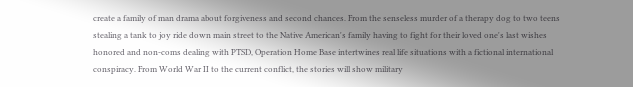create a family of man drama about forgiveness and second chances. From the senseless murder of a therapy dog to two teens stealing a tank to joy ride down main street to the Native American's family having to fight for their loved one's last wishes honored and non-coms dealing with PTSD, Operation Home Base intertwines real life situations with a fictional international conspiracy. From World War II to the current conflict, the stories will show military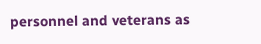personnel and veterans as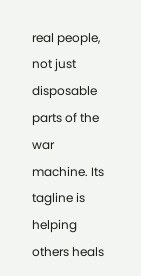real people, not just disposable parts of the war machine. Its tagline is helping others heals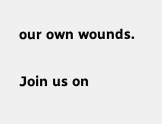our own wounds.

Join us on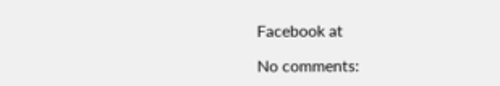Facebook at

No comments: